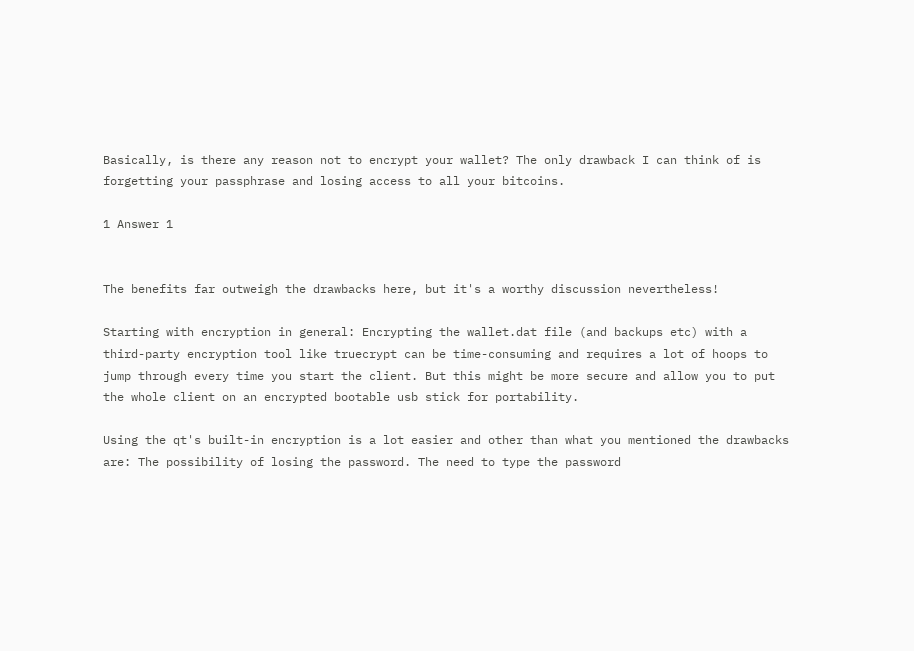Basically, is there any reason not to encrypt your wallet? The only drawback I can think of is forgetting your passphrase and losing access to all your bitcoins.

1 Answer 1


The benefits far outweigh the drawbacks here, but it's a worthy discussion nevertheless!

Starting with encryption in general: Encrypting the wallet.dat file (and backups etc) with a third-party encryption tool like truecrypt can be time-consuming and requires a lot of hoops to jump through every time you start the client. But this might be more secure and allow you to put the whole client on an encrypted bootable usb stick for portability.

Using the qt's built-in encryption is a lot easier and other than what you mentioned the drawbacks are: The possibility of losing the password. The need to type the password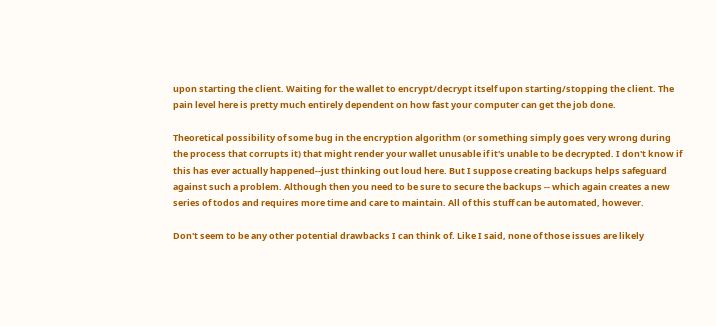upon starting the client. Waiting for the wallet to encrypt/decrypt itself upon starting/stopping the client. The pain level here is pretty much entirely dependent on how fast your computer can get the job done.

Theoretical possibility of some bug in the encryption algorithm (or something simply goes very wrong during the process that corrupts it) that might render your wallet unusable if it's unable to be decrypted. I don't know if this has ever actually happened--just thinking out loud here. But I suppose creating backups helps safeguard against such a problem. Although then you need to be sure to secure the backups -- which again creates a new series of todos and requires more time and care to maintain. All of this stuff can be automated, however.

Don't seem to be any other potential drawbacks I can think of. Like I said, none of those issues are likely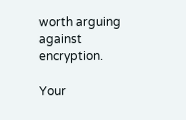worth arguing against encryption.

Your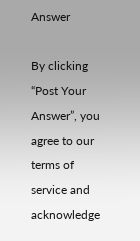Answer

By clicking “Post Your Answer”, you agree to our terms of service and acknowledge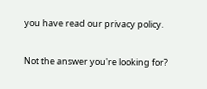you have read our privacy policy.

Not the answer you're looking for?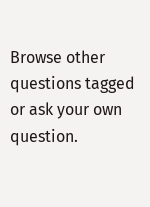Browse other questions tagged or ask your own question.